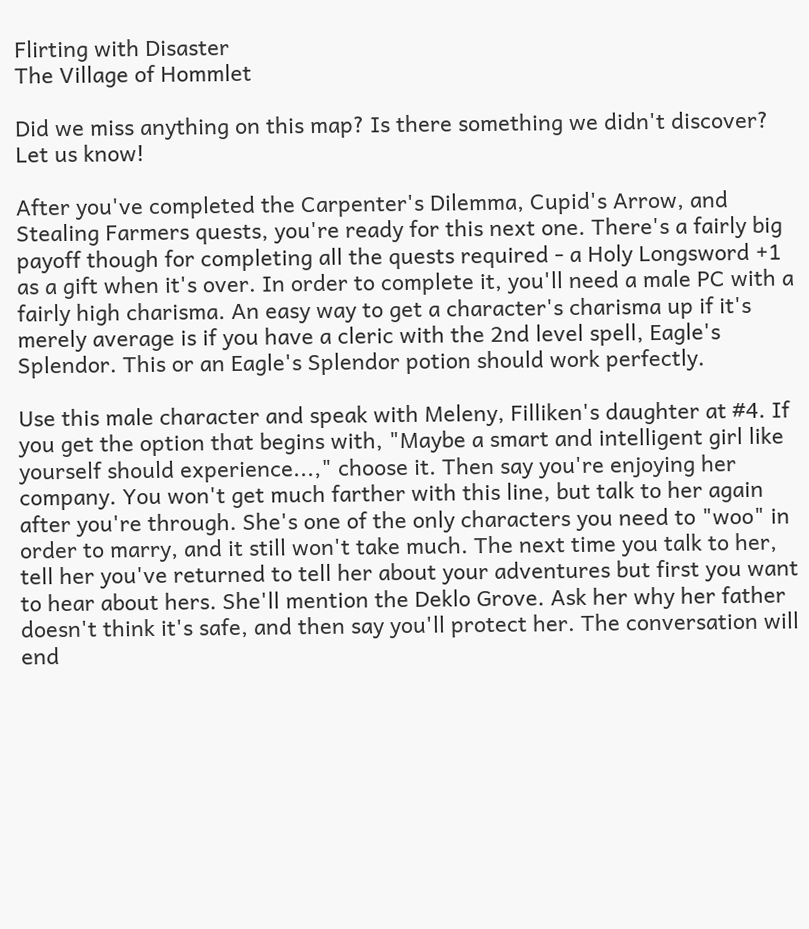Flirting with Disaster
The Village of Hommlet

Did we miss anything on this map? Is there something we didn't discover? Let us know!

After you've completed the Carpenter's Dilemma, Cupid's Arrow, and Stealing Farmers quests, you're ready for this next one. There's a fairly big payoff though for completing all the quests required - a Holy Longsword +1 as a gift when it's over. In order to complete it, you'll need a male PC with a fairly high charisma. An easy way to get a character's charisma up if it's merely average is if you have a cleric with the 2nd level spell, Eagle's Splendor. This or an Eagle's Splendor potion should work perfectly.

Use this male character and speak with Meleny, Filliken's daughter at #4. If you get the option that begins with, "Maybe a smart and intelligent girl like yourself should experience...," choose it. Then say you're enjoying her company. You won't get much farther with this line, but talk to her again after you're through. She's one of the only characters you need to "woo" in order to marry, and it still won't take much. The next time you talk to her, tell her you've returned to tell her about your adventures but first you want to hear about hers. She'll mention the Deklo Grove. Ask her why her father doesn't think it's safe, and then say you'll protect her. The conversation will end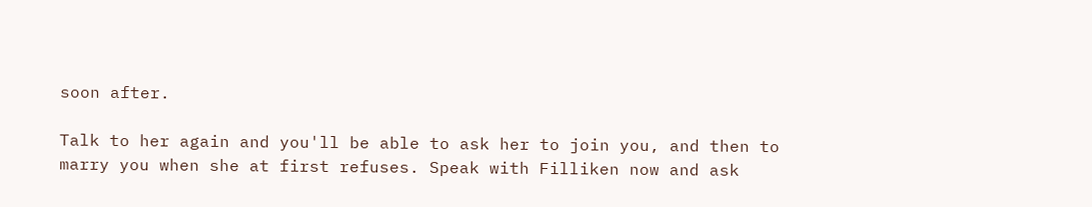soon after.

Talk to her again and you'll be able to ask her to join you, and then to marry you when she at first refuses. Speak with Filliken now and ask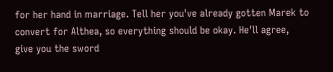for her hand in marriage. Tell her you've already gotten Marek to convert for Althea, so everything should be okay. He'll agree, give you the sword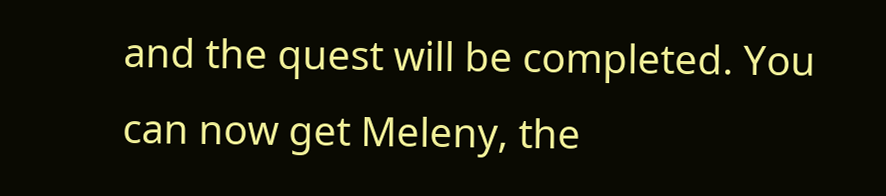and the quest will be completed. You can now get Meleny, the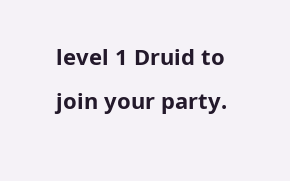level 1 Druid to join your party.